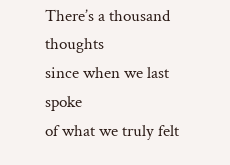There’s a thousand thoughts
since when we last spoke
of what we truly felt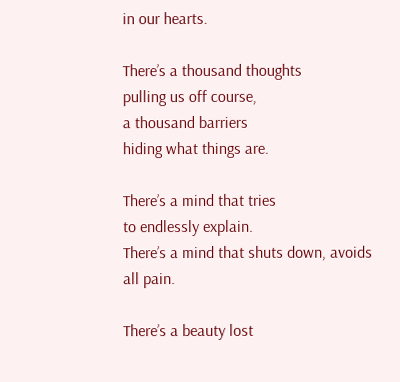in our hearts.

There’s a thousand thoughts
pulling us off course,
a thousand barriers
hiding what things are.

There’s a mind that tries
to endlessly explain.
There’s a mind that shuts down, avoids all pain.

There’s a beauty lost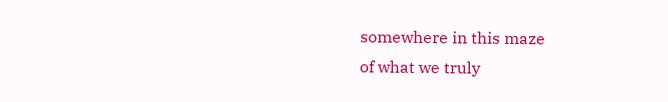somewhere in this maze
of what we truly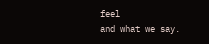feel
and what we say.